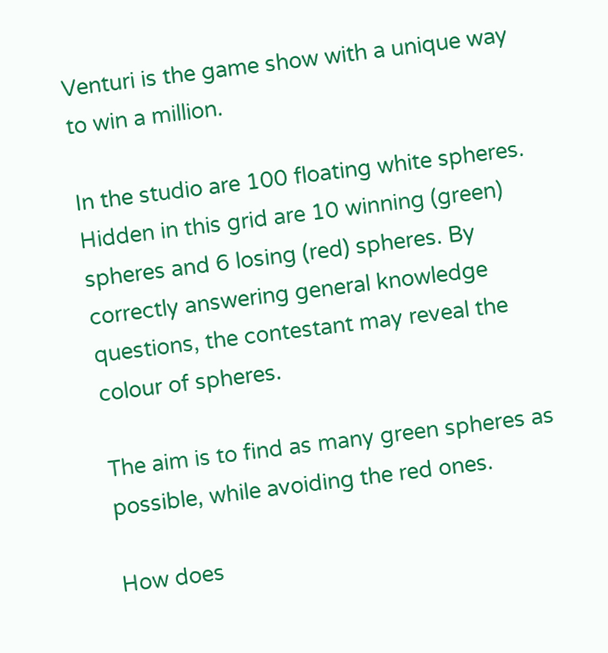Venturi is the game show with a unique way to win a million.

In the studio are 100 floating white spheres. Hidden in this grid are 10 winning (green) spheres and 6 losing (red) spheres. By correctly answering general knowledge questions, the contestant may reveal the colour of spheres.

The aim is to find as many green spheres as possible, while avoiding the red ones.

How does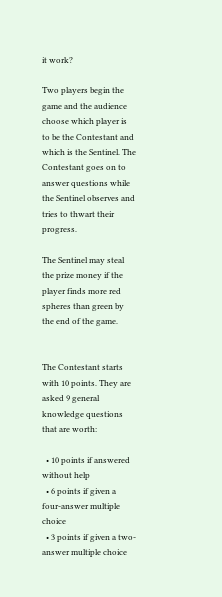it work?

Two players begin the game and the audience choose which player is to be the Contestant and which is the Sentinel. The Contestant goes on to answer questions while the Sentinel observes and tries to thwart their progress.

The Sentinel may steal the prize money if the player finds more red spheres than green by the end of the game.


The Contestant starts with 10 points. They are asked 9 general knowledge questions that are worth:

  • 10 points if answered without help
  • 6 points if given a four-answer multiple choice
  • 3 points if given a two-answer multiple choice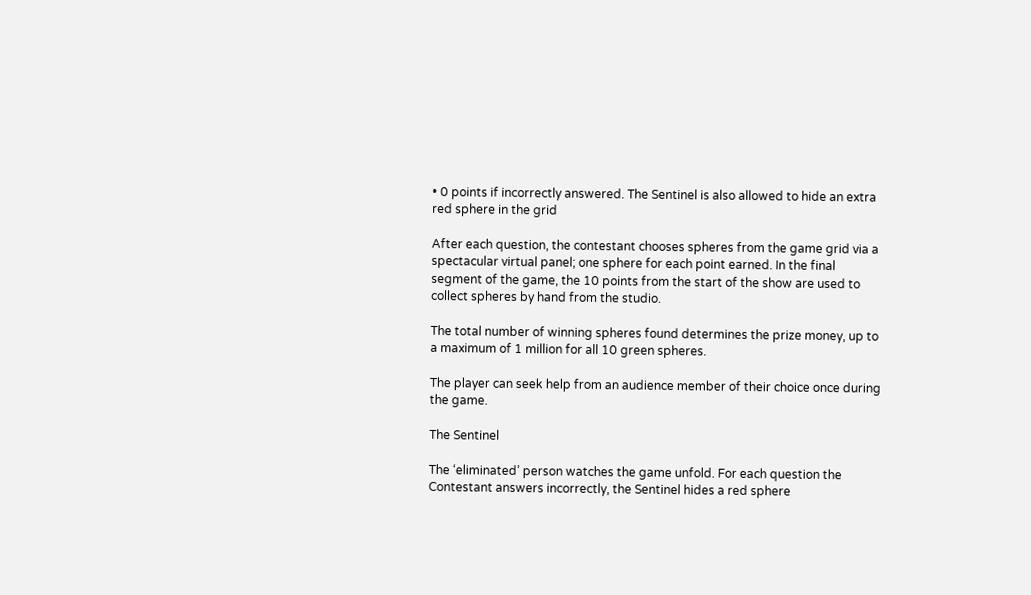• 0 points if incorrectly answered. The Sentinel is also allowed to hide an extra red sphere in the grid

After each question, the contestant chooses spheres from the game grid via a spectacular virtual panel; one sphere for each point earned. In the final segment of the game, the 10 points from the start of the show are used to collect spheres by hand from the studio.

The total number of winning spheres found determines the prize money, up to a maximum of 1 million for all 10 green spheres.

The player can seek help from an audience member of their choice once during the game.

The Sentinel

The ‘eliminated’ person watches the game unfold. For each question the Contestant answers incorrectly, the Sentinel hides a red sphere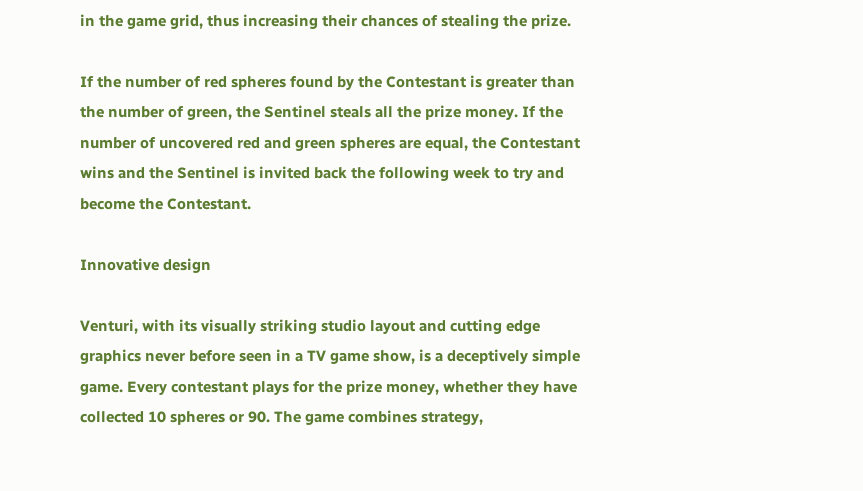in the game grid, thus increasing their chances of stealing the prize.

If the number of red spheres found by the Contestant is greater than the number of green, the Sentinel steals all the prize money. If the number of uncovered red and green spheres are equal, the Contestant wins and the Sentinel is invited back the following week to try and become the Contestant.

Innovative design

Venturi, with its visually striking studio layout and cutting edge graphics never before seen in a TV game show, is a deceptively simple game. Every contestant plays for the prize money, whether they have collected 10 spheres or 90. The game combines strategy,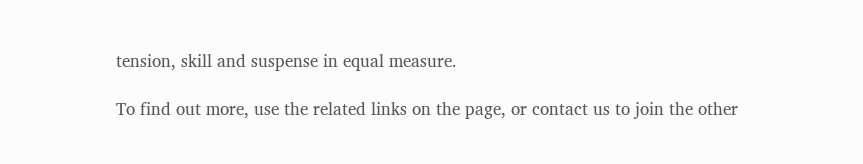tension, skill and suspense in equal measure.

To find out more, use the related links on the page, or contact us to join the other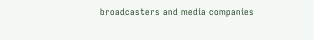broadcasters and media companies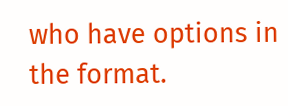who have options in the format.